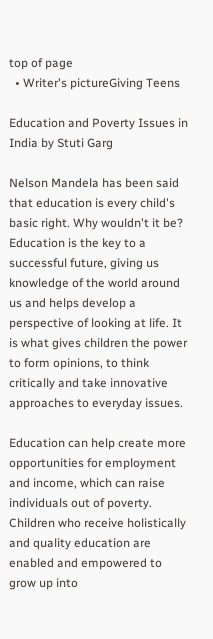top of page
  • Writer's pictureGiving Teens

Education and Poverty Issues in India by Stuti Garg

Nelson Mandela has been said that education is every child's basic right. Why wouldn't it be?  Education is the key to a successful future, giving us knowledge of the world around us and helps develop a perspective of looking at life. It is what gives children the power to form opinions, to think critically and take innovative approaches to everyday issues.

Education can help create more opportunities for employment and income, which can raise individuals out of poverty. Children who receive holistically and quality education are enabled and empowered to grow up into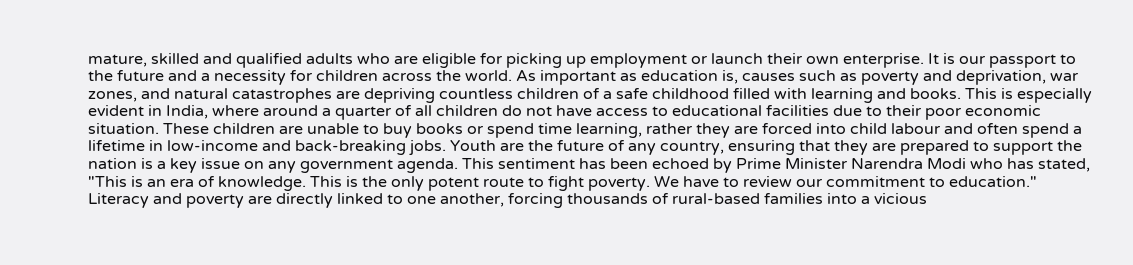mature, skilled and qualified adults who are eligible for picking up employment or launch their own enterprise. It is our passport to the future and a necessity for children across the world. As important as education is, causes such as poverty and deprivation, war zones, and natural catastrophes are depriving countless children of a safe childhood filled with learning and books. This is especially evident in India, where around a quarter of all children do not have access to educational facilities due to their poor economic situation. These children are unable to buy books or spend time learning, rather they are forced into child labour and often spend a lifetime in low-income and back-breaking jobs. Youth are the future of any country, ensuring that they are prepared to support the nation is a key issue on any government agenda. This sentiment has been echoed by Prime Minister Narendra Modi who has stated, "This is an era of knowledge. This is the only potent route to fight poverty. We have to review our commitment to education." Literacy and poverty are directly linked to one another, forcing thousands of rural-based families into a vicious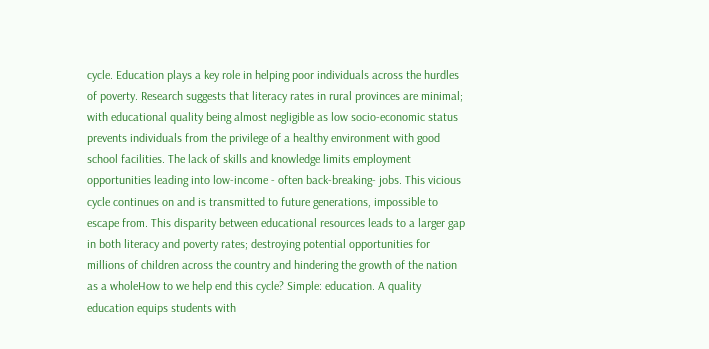cycle. Education plays a key role in helping poor individuals across the hurdles of poverty. Research suggests that literacy rates in rural provinces are minimal; with educational quality being almost negligible as low socio-economic status prevents individuals from the privilege of a healthy environment with good school facilities. The lack of skills and knowledge limits employment opportunities leading into low-income - often back-breaking- jobs. This vicious cycle continues on and is transmitted to future generations, impossible to escape from. This disparity between educational resources leads to a larger gap in both literacy and poverty rates; destroying potential opportunities for millions of children across the country and hindering the growth of the nation as a wholeHow to we help end this cycle? Simple: education. A quality education equips students with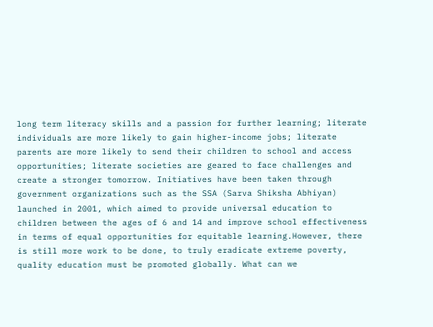long term literacy skills and a passion for further learning; literate individuals are more likely to gain higher-income jobs; literate parents are more likely to send their children to school and access opportunities; literate societies are geared to face challenges and create a stronger tomorrow. Initiatives have been taken through government organizations such as the SSA (Sarva Shiksha Abhiyan) launched in 2001, which aimed to provide universal education to children between the ages of 6 and 14 and improve school effectiveness in terms of equal opportunities for equitable learning.However, there is still more work to be done, to truly eradicate extreme poverty, quality education must be promoted globally. What can we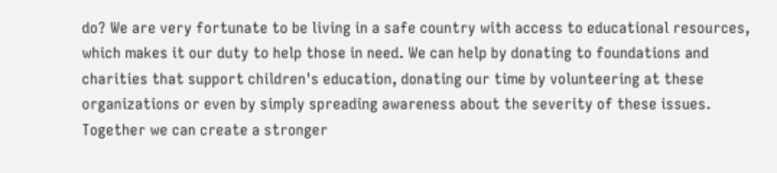do? We are very fortunate to be living in a safe country with access to educational resources, which makes it our duty to help those in need. We can help by donating to foundations and charities that support children's education, donating our time by volunteering at these organizations or even by simply spreading awareness about the severity of these issues. Together we can create a stronger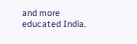and more educated India.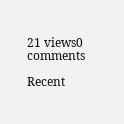21 views0 comments

Recent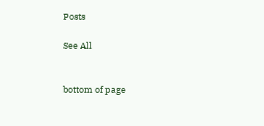Posts

See All


bottom of page